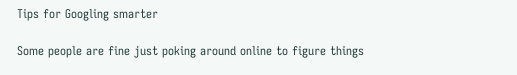Tips for Googling smarter

Some people are fine just poking around online to figure things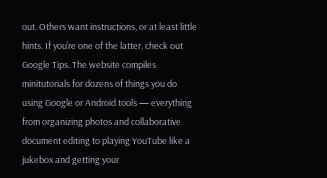out. Others want instructions, or at least little hints. If you’re one of the latter, check out Google Tips. The website compiles minitutorials for dozens of things you do using Google or Android tools — everything from organizing photos and collaborative document editing to playing YouTube like a jukebox and getting your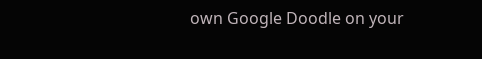own Google Doodle on your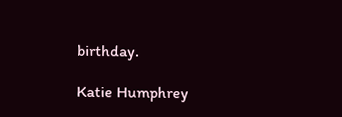birthday.

Katie Humphrey